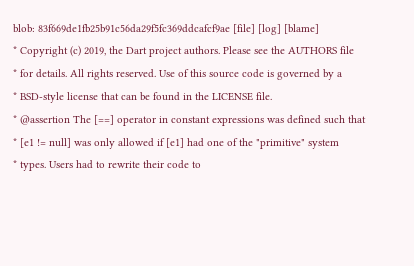blob: 83f669de1fb25b91c56da29f5fc369ddcafcf9ae [file] [log] [blame]
* Copyright (c) 2019, the Dart project authors. Please see the AUTHORS file
* for details. All rights reserved. Use of this source code is governed by a
* BSD-style license that can be found in the LICENSE file.
* @assertion The [==] operator in constant expressions was defined such that
* [e1 != null] was only allowed if [e1] had one of the "primitive" system
* types. Users had to rewrite their code to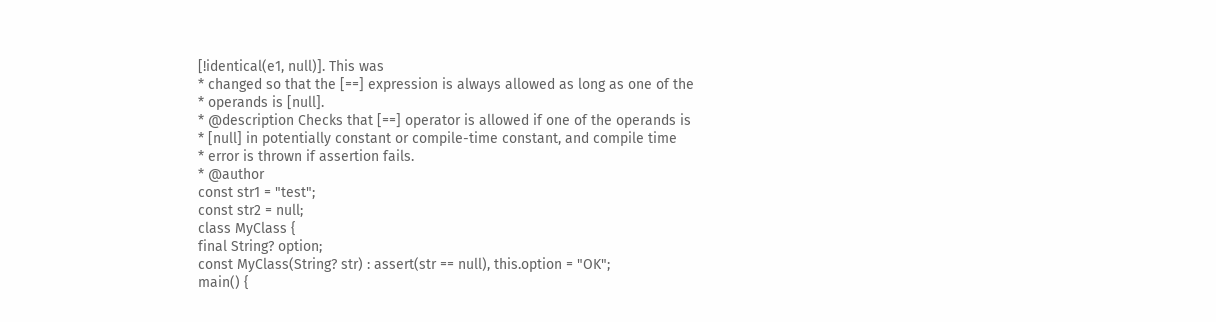[!identical(e1, null)]. This was
* changed so that the [==] expression is always allowed as long as one of the
* operands is [null].
* @description Checks that [==] operator is allowed if one of the operands is
* [null] in potentially constant or compile-time constant, and compile time
* error is thrown if assertion fails.
* @author
const str1 = "test";
const str2 = null;
class MyClass {
final String? option;
const MyClass(String? str) : assert(str == null), this.option = "OK";
main() {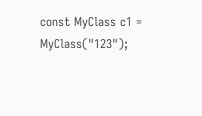const MyClass c1 = MyClass("123");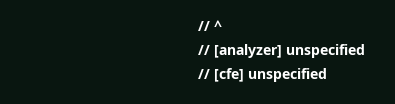// ^
// [analyzer] unspecified
// [cfe] unspecified